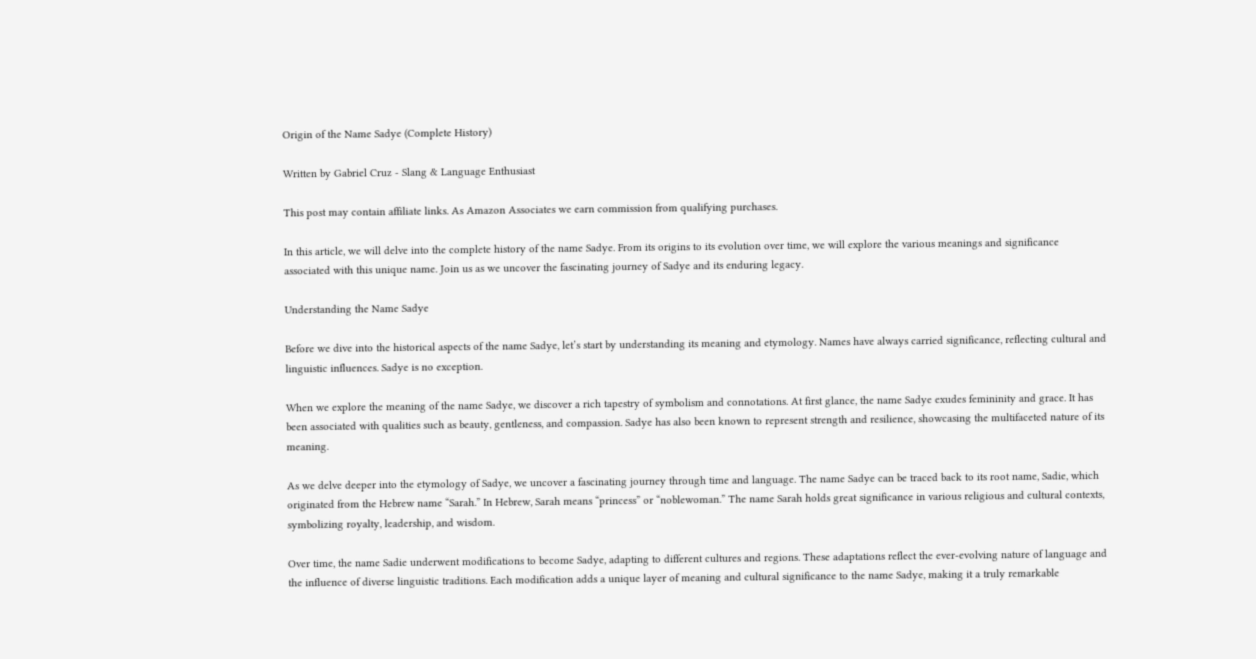Origin of the Name Sadye (Complete History)

Written by Gabriel Cruz - Slang & Language Enthusiast

This post may contain affiliate links. As Amazon Associates we earn commission from qualifying purchases.

In this article, we will delve into the complete history of the name Sadye. From its origins to its evolution over time, we will explore the various meanings and significance associated with this unique name. Join us as we uncover the fascinating journey of Sadye and its enduring legacy.

Understanding the Name Sadye

Before we dive into the historical aspects of the name Sadye, let’s start by understanding its meaning and etymology. Names have always carried significance, reflecting cultural and linguistic influences. Sadye is no exception.

When we explore the meaning of the name Sadye, we discover a rich tapestry of symbolism and connotations. At first glance, the name Sadye exudes femininity and grace. It has been associated with qualities such as beauty, gentleness, and compassion. Sadye has also been known to represent strength and resilience, showcasing the multifaceted nature of its meaning.

As we delve deeper into the etymology of Sadye, we uncover a fascinating journey through time and language. The name Sadye can be traced back to its root name, Sadie, which originated from the Hebrew name “Sarah.” In Hebrew, Sarah means “princess” or “noblewoman.” The name Sarah holds great significance in various religious and cultural contexts, symbolizing royalty, leadership, and wisdom.

Over time, the name Sadie underwent modifications to become Sadye, adapting to different cultures and regions. These adaptations reflect the ever-evolving nature of language and the influence of diverse linguistic traditions. Each modification adds a unique layer of meaning and cultural significance to the name Sadye, making it a truly remarkable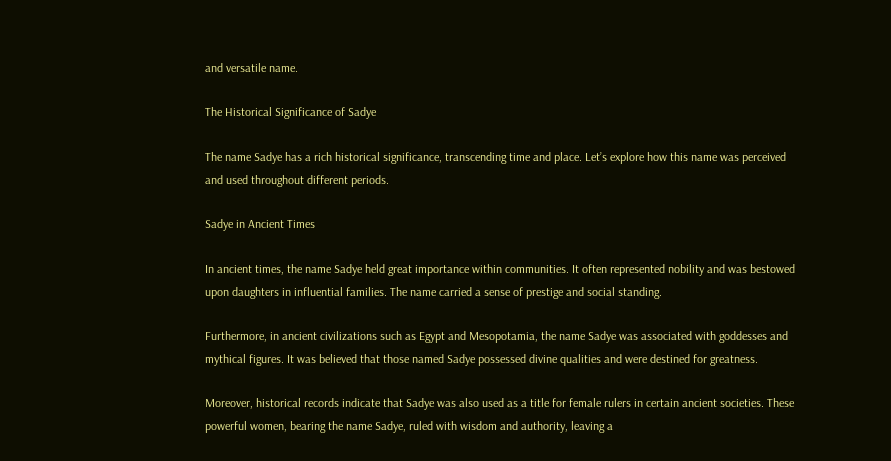and versatile name.

The Historical Significance of Sadye

The name Sadye has a rich historical significance, transcending time and place. Let’s explore how this name was perceived and used throughout different periods.

Sadye in Ancient Times

In ancient times, the name Sadye held great importance within communities. It often represented nobility and was bestowed upon daughters in influential families. The name carried a sense of prestige and social standing.

Furthermore, in ancient civilizations such as Egypt and Mesopotamia, the name Sadye was associated with goddesses and mythical figures. It was believed that those named Sadye possessed divine qualities and were destined for greatness.

Moreover, historical records indicate that Sadye was also used as a title for female rulers in certain ancient societies. These powerful women, bearing the name Sadye, ruled with wisdom and authority, leaving a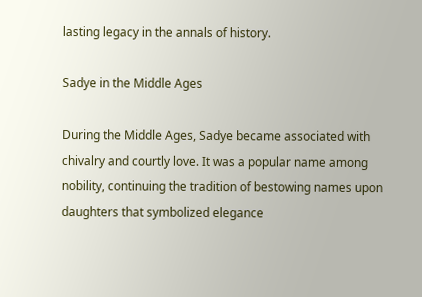lasting legacy in the annals of history.

Sadye in the Middle Ages

During the Middle Ages, Sadye became associated with chivalry and courtly love. It was a popular name among nobility, continuing the tradition of bestowing names upon daughters that symbolized elegance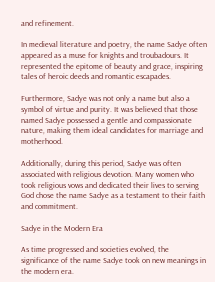and refinement.

In medieval literature and poetry, the name Sadye often appeared as a muse for knights and troubadours. It represented the epitome of beauty and grace, inspiring tales of heroic deeds and romantic escapades.

Furthermore, Sadye was not only a name but also a symbol of virtue and purity. It was believed that those named Sadye possessed a gentle and compassionate nature, making them ideal candidates for marriage and motherhood.

Additionally, during this period, Sadye was often associated with religious devotion. Many women who took religious vows and dedicated their lives to serving God chose the name Sadye as a testament to their faith and commitment.

Sadye in the Modern Era

As time progressed and societies evolved, the significance of the name Sadye took on new meanings in the modern era.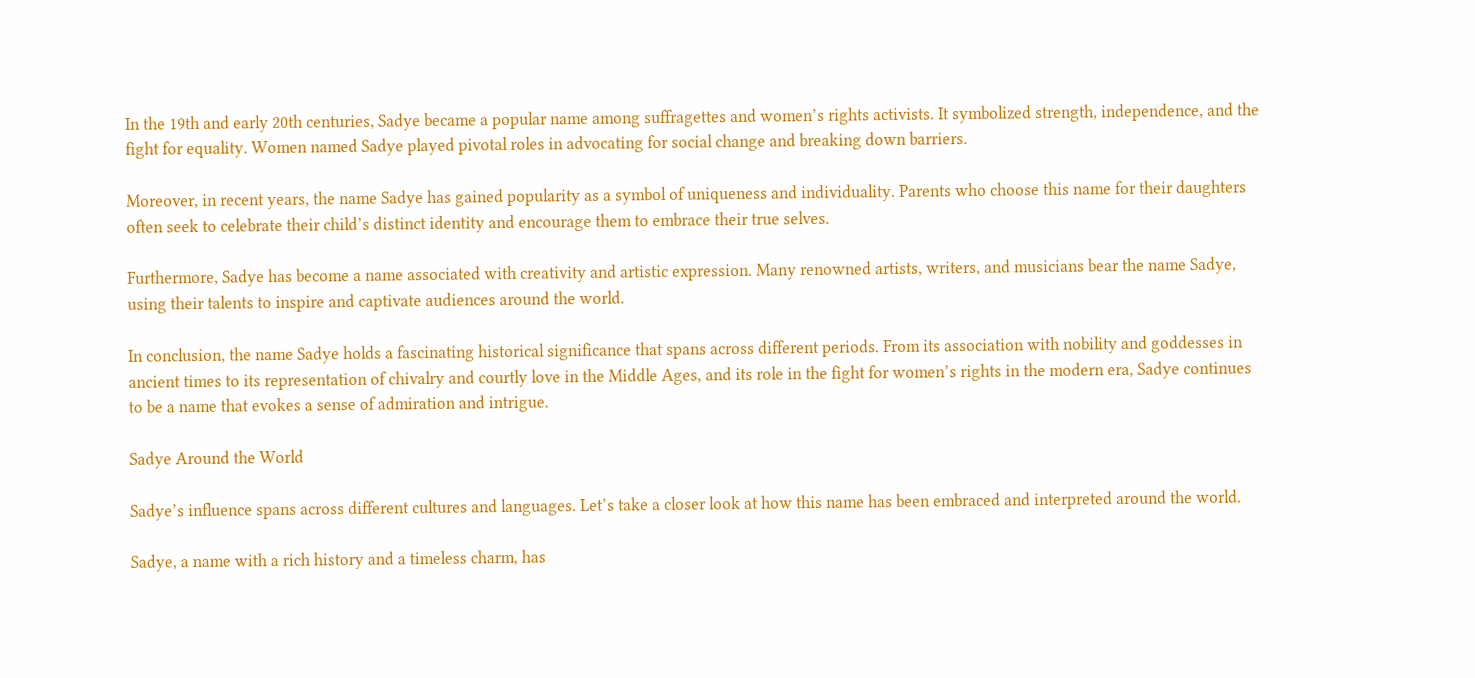In the 19th and early 20th centuries, Sadye became a popular name among suffragettes and women’s rights activists. It symbolized strength, independence, and the fight for equality. Women named Sadye played pivotal roles in advocating for social change and breaking down barriers.

Moreover, in recent years, the name Sadye has gained popularity as a symbol of uniqueness and individuality. Parents who choose this name for their daughters often seek to celebrate their child’s distinct identity and encourage them to embrace their true selves.

Furthermore, Sadye has become a name associated with creativity and artistic expression. Many renowned artists, writers, and musicians bear the name Sadye, using their talents to inspire and captivate audiences around the world.

In conclusion, the name Sadye holds a fascinating historical significance that spans across different periods. From its association with nobility and goddesses in ancient times to its representation of chivalry and courtly love in the Middle Ages, and its role in the fight for women’s rights in the modern era, Sadye continues to be a name that evokes a sense of admiration and intrigue.

Sadye Around the World

Sadye’s influence spans across different cultures and languages. Let’s take a closer look at how this name has been embraced and interpreted around the world.

Sadye, a name with a rich history and a timeless charm, has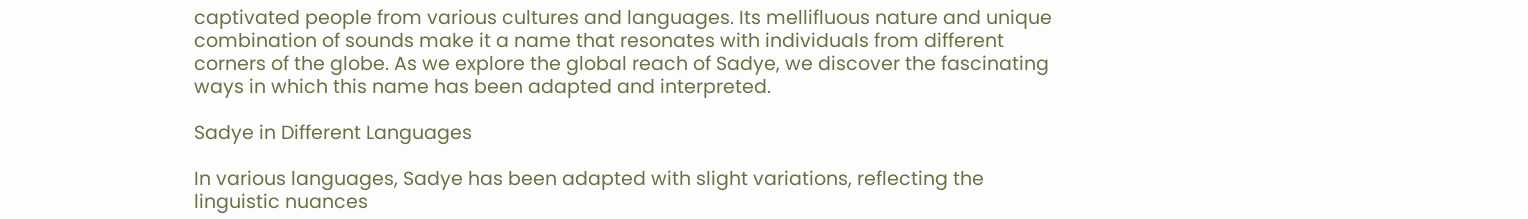captivated people from various cultures and languages. Its mellifluous nature and unique combination of sounds make it a name that resonates with individuals from different corners of the globe. As we explore the global reach of Sadye, we discover the fascinating ways in which this name has been adapted and interpreted.

Sadye in Different Languages

In various languages, Sadye has been adapted with slight variations, reflecting the linguistic nuances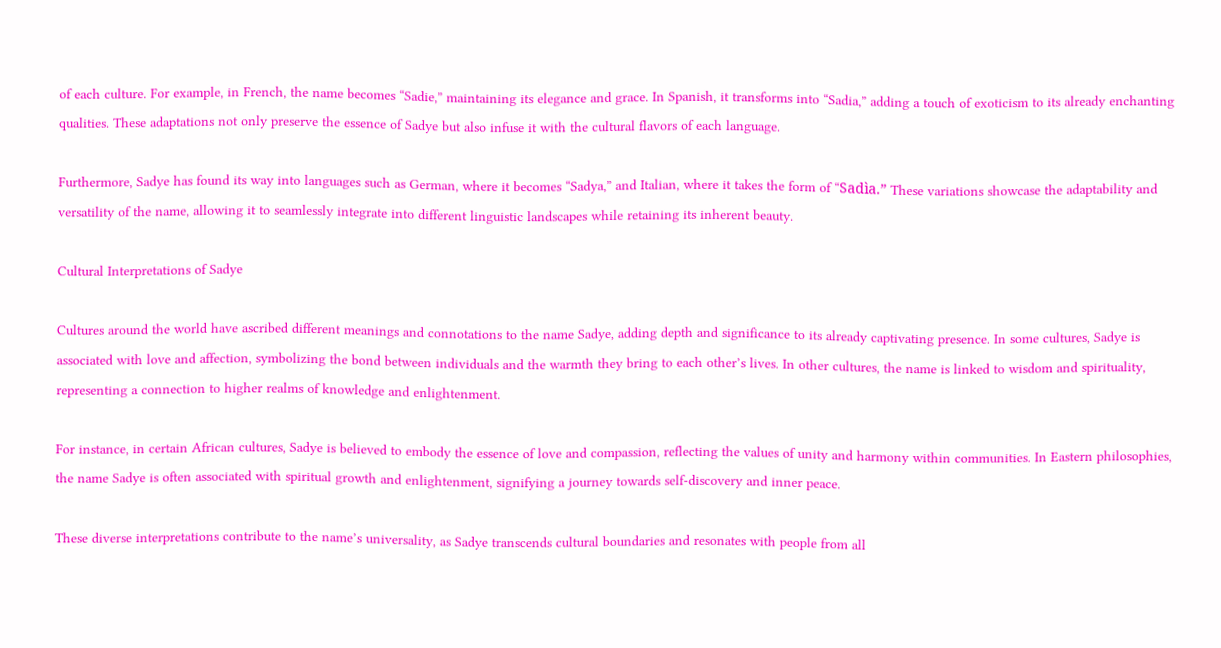of each culture. For example, in French, the name becomes “Sadie,” maintaining its elegance and grace. In Spanish, it transforms into “Sadia,” adding a touch of exoticism to its already enchanting qualities. These adaptations not only preserve the essence of Sadye but also infuse it with the cultural flavors of each language.

Furthermore, Sadye has found its way into languages such as German, where it becomes “Sadya,” and Italian, where it takes the form of “Sadìa.” These variations showcase the adaptability and versatility of the name, allowing it to seamlessly integrate into different linguistic landscapes while retaining its inherent beauty.

Cultural Interpretations of Sadye

Cultures around the world have ascribed different meanings and connotations to the name Sadye, adding depth and significance to its already captivating presence. In some cultures, Sadye is associated with love and affection, symbolizing the bond between individuals and the warmth they bring to each other’s lives. In other cultures, the name is linked to wisdom and spirituality, representing a connection to higher realms of knowledge and enlightenment.

For instance, in certain African cultures, Sadye is believed to embody the essence of love and compassion, reflecting the values of unity and harmony within communities. In Eastern philosophies, the name Sadye is often associated with spiritual growth and enlightenment, signifying a journey towards self-discovery and inner peace.

These diverse interpretations contribute to the name’s universality, as Sadye transcends cultural boundaries and resonates with people from all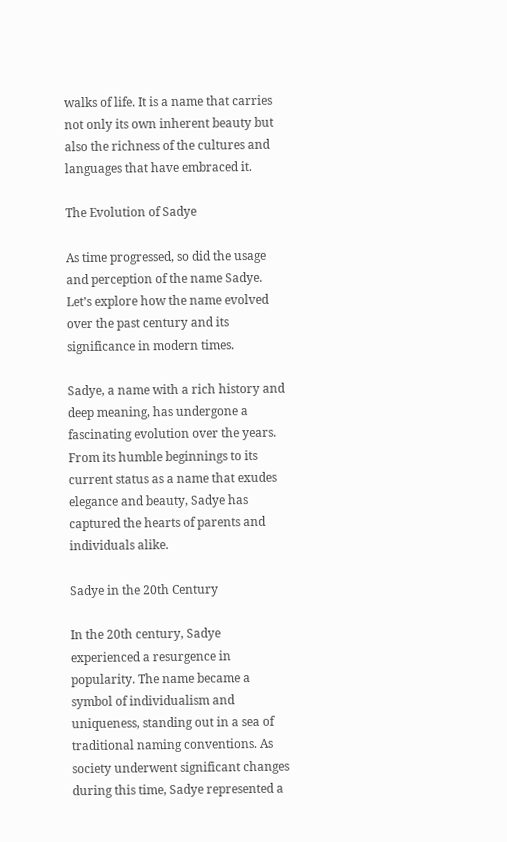walks of life. It is a name that carries not only its own inherent beauty but also the richness of the cultures and languages that have embraced it.

The Evolution of Sadye

As time progressed, so did the usage and perception of the name Sadye. Let’s explore how the name evolved over the past century and its significance in modern times.

Sadye, a name with a rich history and deep meaning, has undergone a fascinating evolution over the years. From its humble beginnings to its current status as a name that exudes elegance and beauty, Sadye has captured the hearts of parents and individuals alike.

Sadye in the 20th Century

In the 20th century, Sadye experienced a resurgence in popularity. The name became a symbol of individualism and uniqueness, standing out in a sea of traditional naming conventions. As society underwent significant changes during this time, Sadye represented a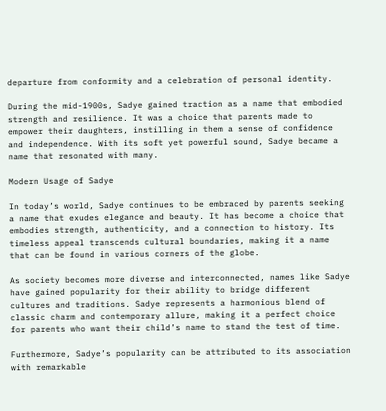departure from conformity and a celebration of personal identity.

During the mid-1900s, Sadye gained traction as a name that embodied strength and resilience. It was a choice that parents made to empower their daughters, instilling in them a sense of confidence and independence. With its soft yet powerful sound, Sadye became a name that resonated with many.

Modern Usage of Sadye

In today’s world, Sadye continues to be embraced by parents seeking a name that exudes elegance and beauty. It has become a choice that embodies strength, authenticity, and a connection to history. Its timeless appeal transcends cultural boundaries, making it a name that can be found in various corners of the globe.

As society becomes more diverse and interconnected, names like Sadye have gained popularity for their ability to bridge different cultures and traditions. Sadye represents a harmonious blend of classic charm and contemporary allure, making it a perfect choice for parents who want their child’s name to stand the test of time.

Furthermore, Sadye’s popularity can be attributed to its association with remarkable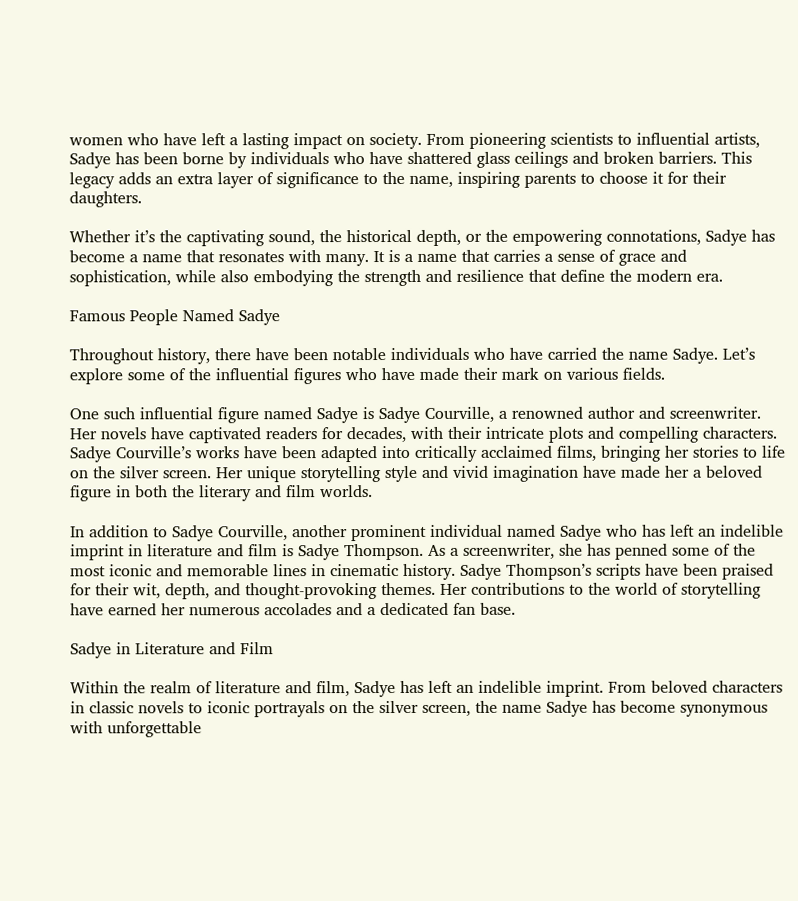women who have left a lasting impact on society. From pioneering scientists to influential artists, Sadye has been borne by individuals who have shattered glass ceilings and broken barriers. This legacy adds an extra layer of significance to the name, inspiring parents to choose it for their daughters.

Whether it’s the captivating sound, the historical depth, or the empowering connotations, Sadye has become a name that resonates with many. It is a name that carries a sense of grace and sophistication, while also embodying the strength and resilience that define the modern era.

Famous People Named Sadye

Throughout history, there have been notable individuals who have carried the name Sadye. Let’s explore some of the influential figures who have made their mark on various fields.

One such influential figure named Sadye is Sadye Courville, a renowned author and screenwriter. Her novels have captivated readers for decades, with their intricate plots and compelling characters. Sadye Courville’s works have been adapted into critically acclaimed films, bringing her stories to life on the silver screen. Her unique storytelling style and vivid imagination have made her a beloved figure in both the literary and film worlds.

In addition to Sadye Courville, another prominent individual named Sadye who has left an indelible imprint in literature and film is Sadye Thompson. As a screenwriter, she has penned some of the most iconic and memorable lines in cinematic history. Sadye Thompson’s scripts have been praised for their wit, depth, and thought-provoking themes. Her contributions to the world of storytelling have earned her numerous accolades and a dedicated fan base.

Sadye in Literature and Film

Within the realm of literature and film, Sadye has left an indelible imprint. From beloved characters in classic novels to iconic portrayals on the silver screen, the name Sadye has become synonymous with unforgettable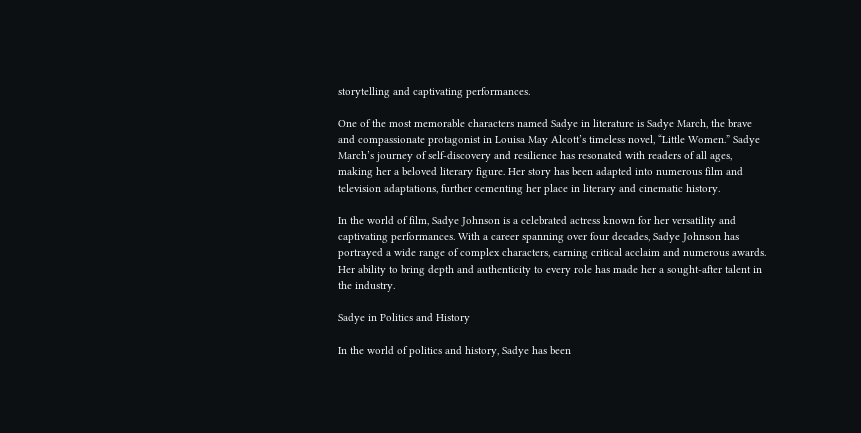storytelling and captivating performances.

One of the most memorable characters named Sadye in literature is Sadye March, the brave and compassionate protagonist in Louisa May Alcott’s timeless novel, “Little Women.” Sadye March’s journey of self-discovery and resilience has resonated with readers of all ages, making her a beloved literary figure. Her story has been adapted into numerous film and television adaptations, further cementing her place in literary and cinematic history.

In the world of film, Sadye Johnson is a celebrated actress known for her versatility and captivating performances. With a career spanning over four decades, Sadye Johnson has portrayed a wide range of complex characters, earning critical acclaim and numerous awards. Her ability to bring depth and authenticity to every role has made her a sought-after talent in the industry.

Sadye in Politics and History

In the world of politics and history, Sadye has been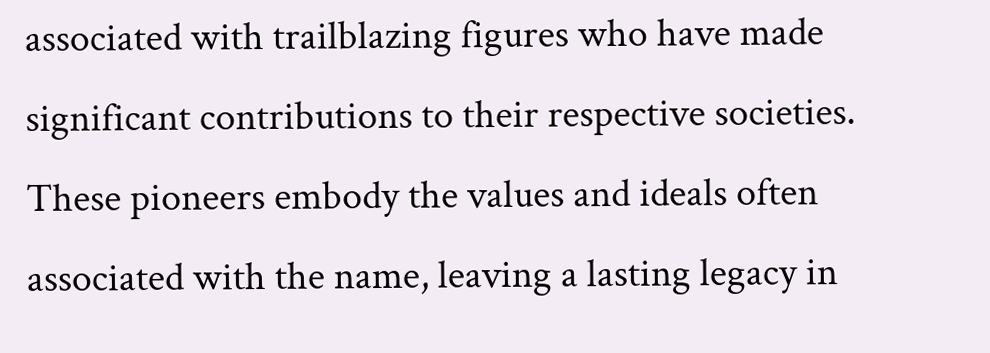associated with trailblazing figures who have made significant contributions to their respective societies. These pioneers embody the values and ideals often associated with the name, leaving a lasting legacy in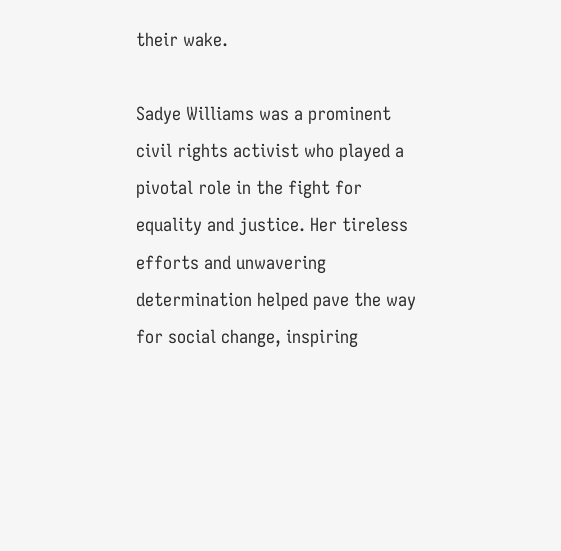their wake.

Sadye Williams was a prominent civil rights activist who played a pivotal role in the fight for equality and justice. Her tireless efforts and unwavering determination helped pave the way for social change, inspiring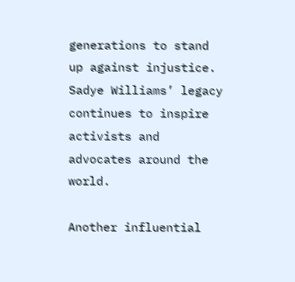generations to stand up against injustice. Sadye Williams’ legacy continues to inspire activists and advocates around the world.

Another influential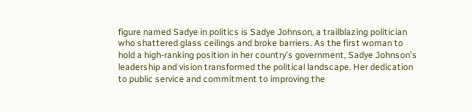figure named Sadye in politics is Sadye Johnson, a trailblazing politician who shattered glass ceilings and broke barriers. As the first woman to hold a high-ranking position in her country’s government, Sadye Johnson’s leadership and vision transformed the political landscape. Her dedication to public service and commitment to improving the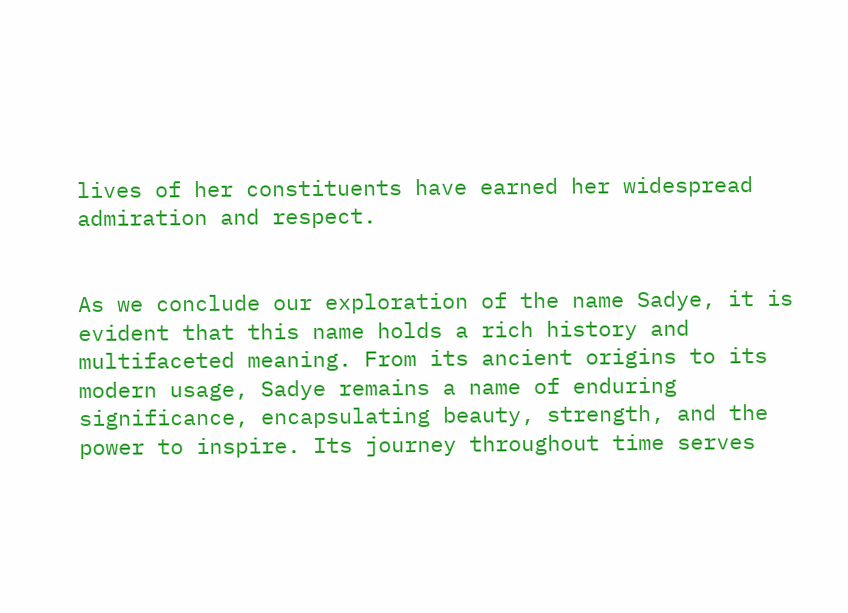lives of her constituents have earned her widespread admiration and respect.


As we conclude our exploration of the name Sadye, it is evident that this name holds a rich history and multifaceted meaning. From its ancient origins to its modern usage, Sadye remains a name of enduring significance, encapsulating beauty, strength, and the power to inspire. Its journey throughout time serves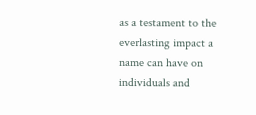as a testament to the everlasting impact a name can have on individuals and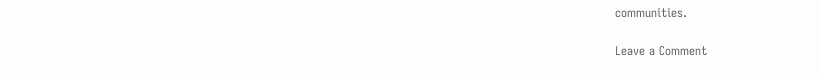communities.

Leave a Comment